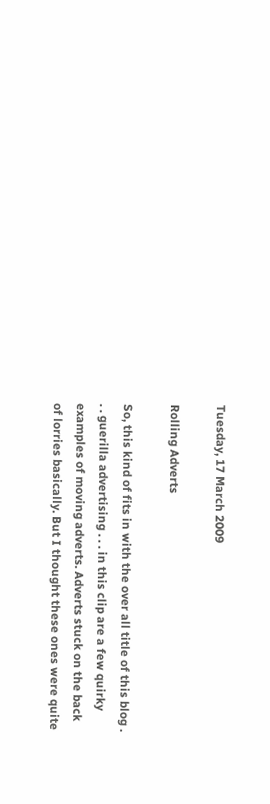Tuesday, 17 March 2009

Rolling Adverts

So, this kind of fits in with the over all title of this blog . . . guerilla advertising . . . in this clip are a few quirky examples of moving adverts. Adverts stuck on the back of lorries basically. But I thought these ones were quite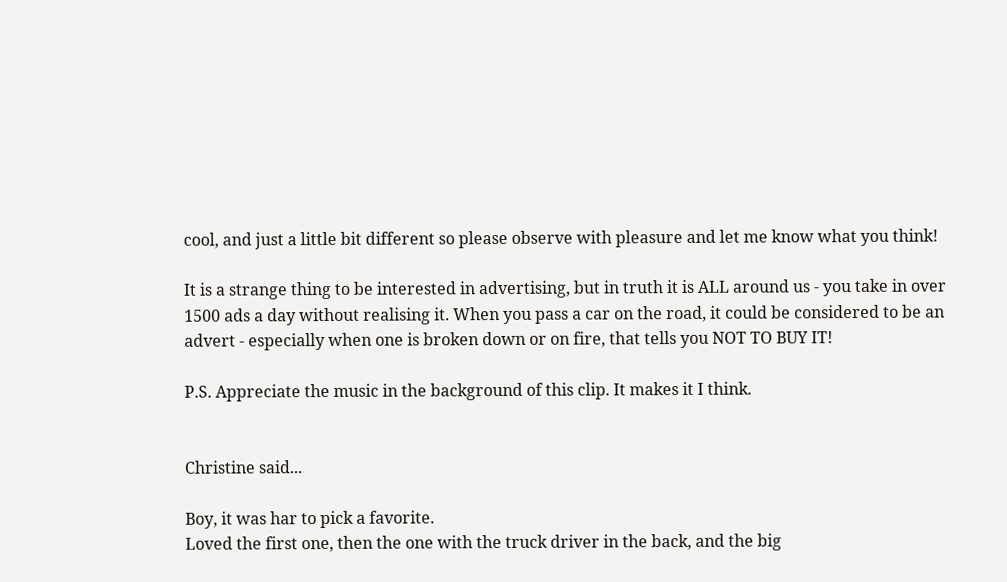cool, and just a little bit different so please observe with pleasure and let me know what you think!

It is a strange thing to be interested in advertising, but in truth it is ALL around us - you take in over 1500 ads a day without realising it. When you pass a car on the road, it could be considered to be an advert - especially when one is broken down or on fire, that tells you NOT TO BUY IT!

P.S. Appreciate the music in the background of this clip. It makes it I think.


Christine said...

Boy, it was har to pick a favorite.
Loved the first one, then the one with the truck driver in the back, and the big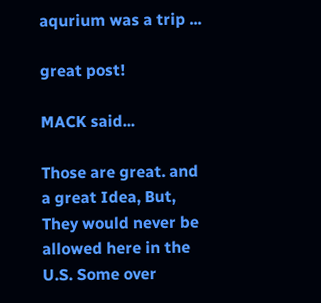aqurium was a trip ...

great post!

MACK said...

Those are great. and a great Idea, But, They would never be allowed here in the U.S. Some over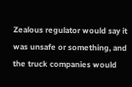Zealous regulator would say it was unsafe or something, and the truck companies would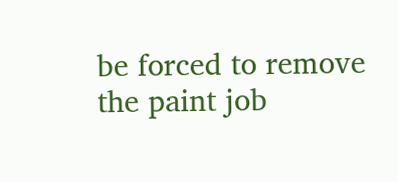be forced to remove the paint job